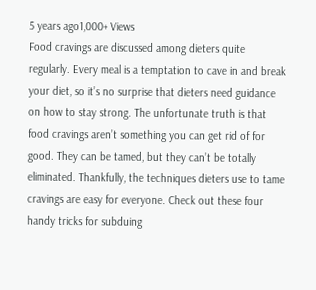5 years ago1,000+ Views
Food cravings are discussed among dieters quite regularly. Every meal is a temptation to cave in and break your diet, so it’s no surprise that dieters need guidance on how to stay strong. The unfortunate truth is that food cravings aren’t something you can get rid of for good. They can be tamed, but they can’t be totally eliminated. Thankfully, the techniques dieters use to tame cravings are easy for everyone. Check out these four handy tricks for subduing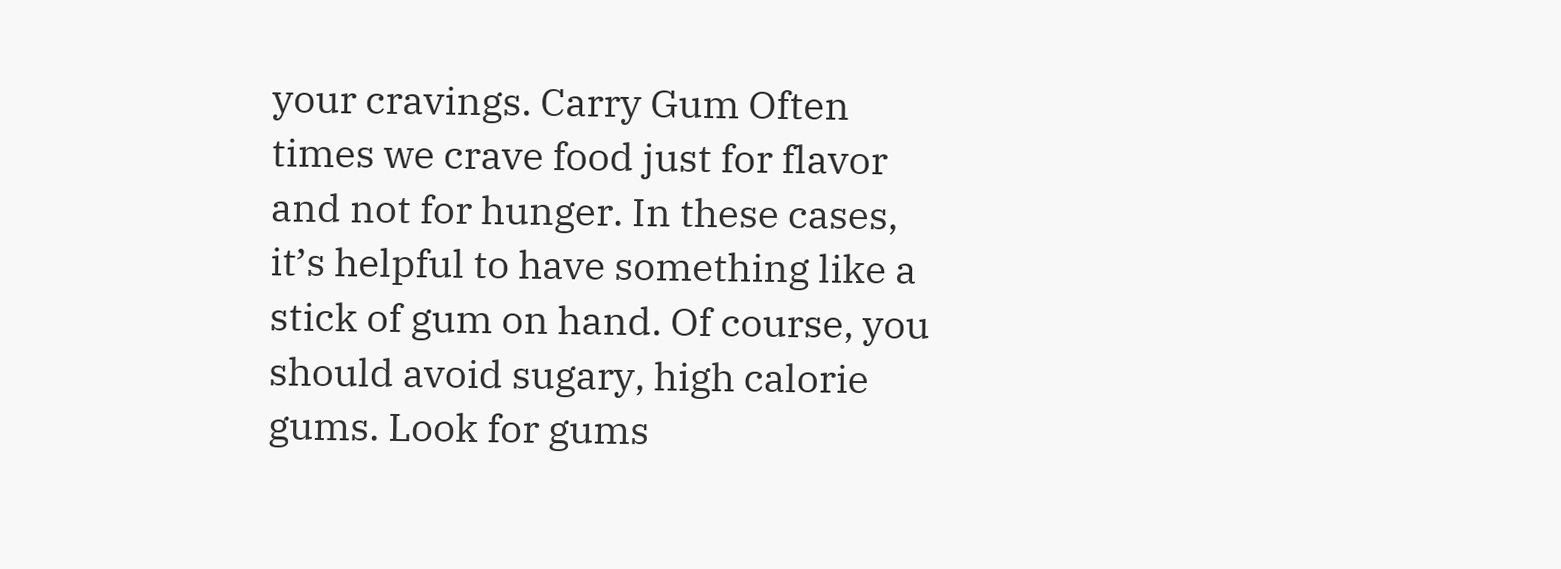your cravings. Carry Gum Often times we crave food just for flavor and not for hunger. In these cases, it’s helpful to have something like a stick of gum on hand. Of course, you should avoid sugary, high calorie gums. Look for gums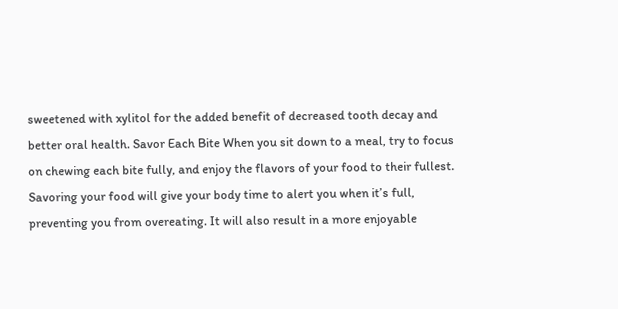sweetened with xylitol for the added benefit of decreased tooth decay and better oral health. Savor Each Bite When you sit down to a meal, try to focus on chewing each bite fully, and enjoy the flavors of your food to their fullest. Savoring your food will give your body time to alert you when it’s full, preventing you from overeating. It will also result in a more enjoyable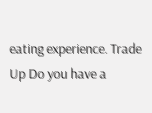eating experience. Trade Up Do you have a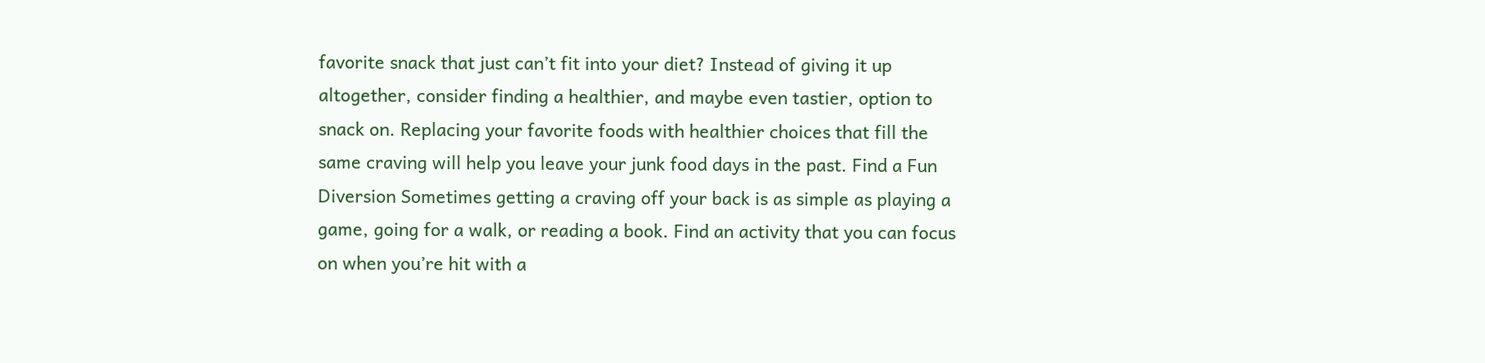favorite snack that just can’t fit into your diet? Instead of giving it up altogether, consider finding a healthier, and maybe even tastier, option to snack on. Replacing your favorite foods with healthier choices that fill the same craving will help you leave your junk food days in the past. Find a Fun Diversion Sometimes getting a craving off your back is as simple as playing a game, going for a walk, or reading a book. Find an activity that you can focus on when you’re hit with a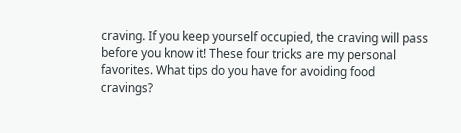craving. If you keep yourself occupied, the craving will pass before you know it! These four tricks are my personal favorites. What tips do you have for avoiding food cravings?